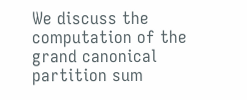We discuss the computation of the grand canonical partition sum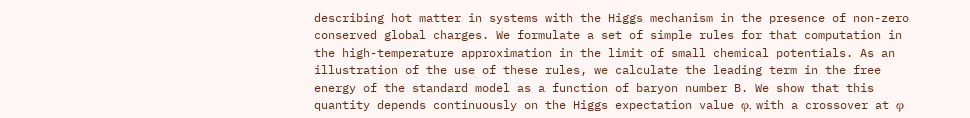describing hot matter in systems with the Higgs mechanism in the presence of non-zero conserved global charges. We formulate a set of simple rules for that computation in the high-temperature approximation in the limit of small chemical potentials. As an illustration of the use of these rules, we calculate the leading term in the free energy of the standard model as a function of baryon number B. We show that this quantity depends continuously on the Higgs expectation value φ, with a crossover at φ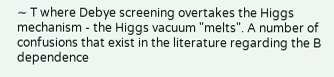∼ T where Debye screening overtakes the Higgs mechanism - the Higgs vacuum "melts". A number of confusions that exist in the literature regarding the B dependence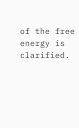of the free energy is clarified.